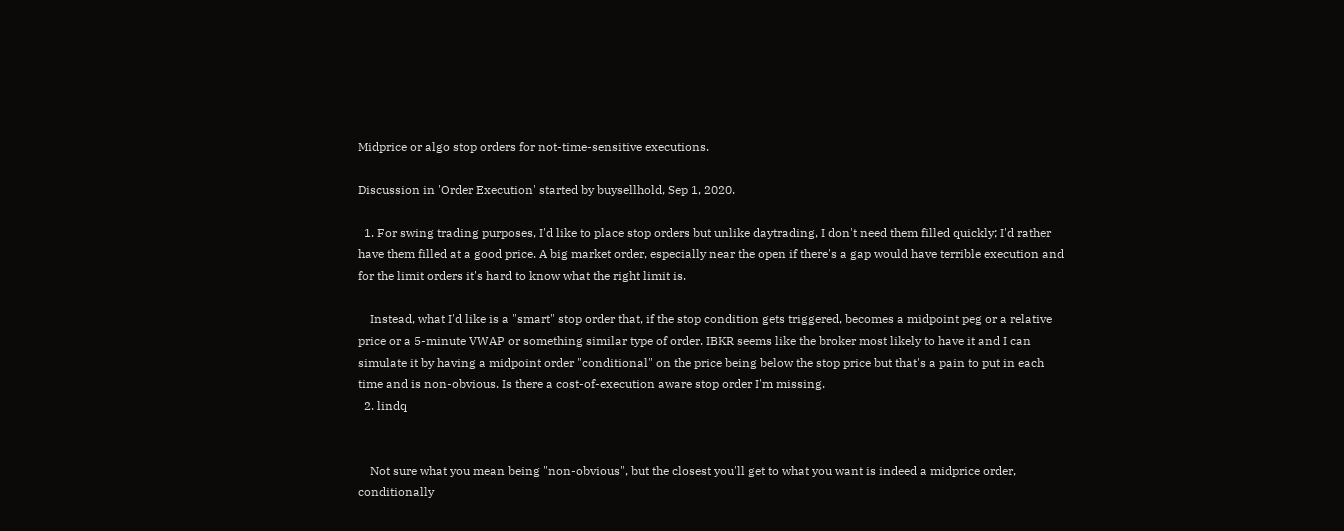Midprice or algo stop orders for not-time-sensitive executions.

Discussion in 'Order Execution' started by buysellhold, Sep 1, 2020.

  1. For swing trading purposes, I'd like to place stop orders but unlike daytrading, I don't need them filled quickly; I'd rather have them filled at a good price. A big market order, especially near the open if there's a gap would have terrible execution and for the limit orders it's hard to know what the right limit is.

    Instead, what I'd like is a "smart" stop order that, if the stop condition gets triggered, becomes a midpoint peg or a relative price or a 5-minute VWAP or something similar type of order. IBKR seems like the broker most likely to have it and I can simulate it by having a midpoint order "conditional" on the price being below the stop price but that's a pain to put in each time and is non-obvious. Is there a cost-of-execution aware stop order I'm missing.
  2. lindq


    Not sure what you mean being "non-obvious", but the closest you'll get to what you want is indeed a midprice order, conditionally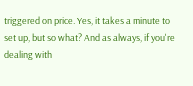triggered on price. Yes, it takes a minute to set up, but so what? And as always, if you're dealing with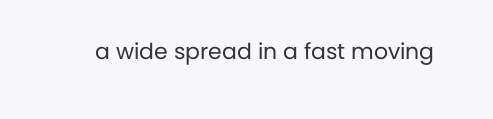a wide spread in a fast moving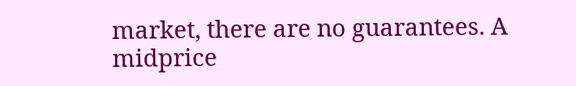market, there are no guarantees. A midprice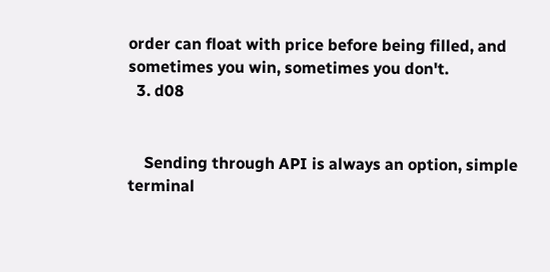order can float with price before being filled, and sometimes you win, sometimes you don't.
  3. d08


    Sending through API is always an option, simple terminal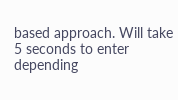based approach. Will take 5 seconds to enter depending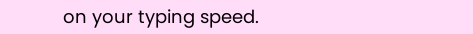on your typing speed.